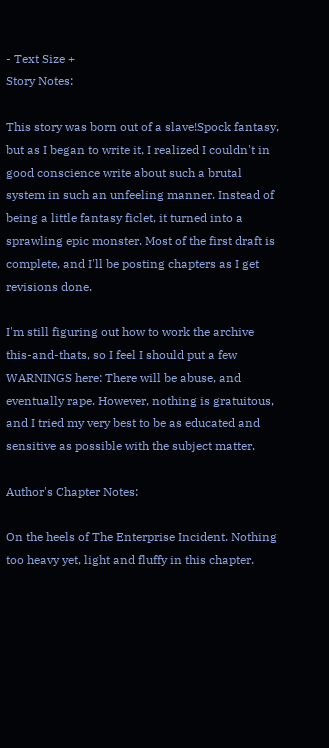- Text Size +
Story Notes:

This story was born out of a slave!Spock fantasy, but as I began to write it, I realized I couldn't in good conscience write about such a brutal system in such an unfeeling manner. Instead of being a little fantasy ficlet, it turned into a sprawling epic monster. Most of the first draft is complete, and I'll be posting chapters as I get revisions done.

I'm still figuring out how to work the archive this-and-thats, so I feel I should put a few WARNINGS here: There will be abuse, and eventually rape. However, nothing is gratuitous, and I tried my very best to be as educated and sensitive as possible with the subject matter.

Author's Chapter Notes:

On the heels of The Enterprise Incident. Nothing too heavy yet, light and fluffy in this chapter.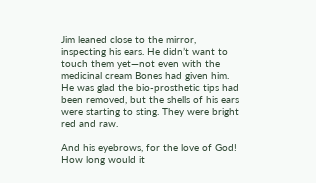Jim leaned close to the mirror, inspecting his ears. He didn’t want to touch them yet—not even with the medicinal cream Bones had given him. He was glad the bio-prosthetic tips had been removed, but the shells of his ears were starting to sting. They were bright red and raw.

And his eyebrows, for the love of God! How long would it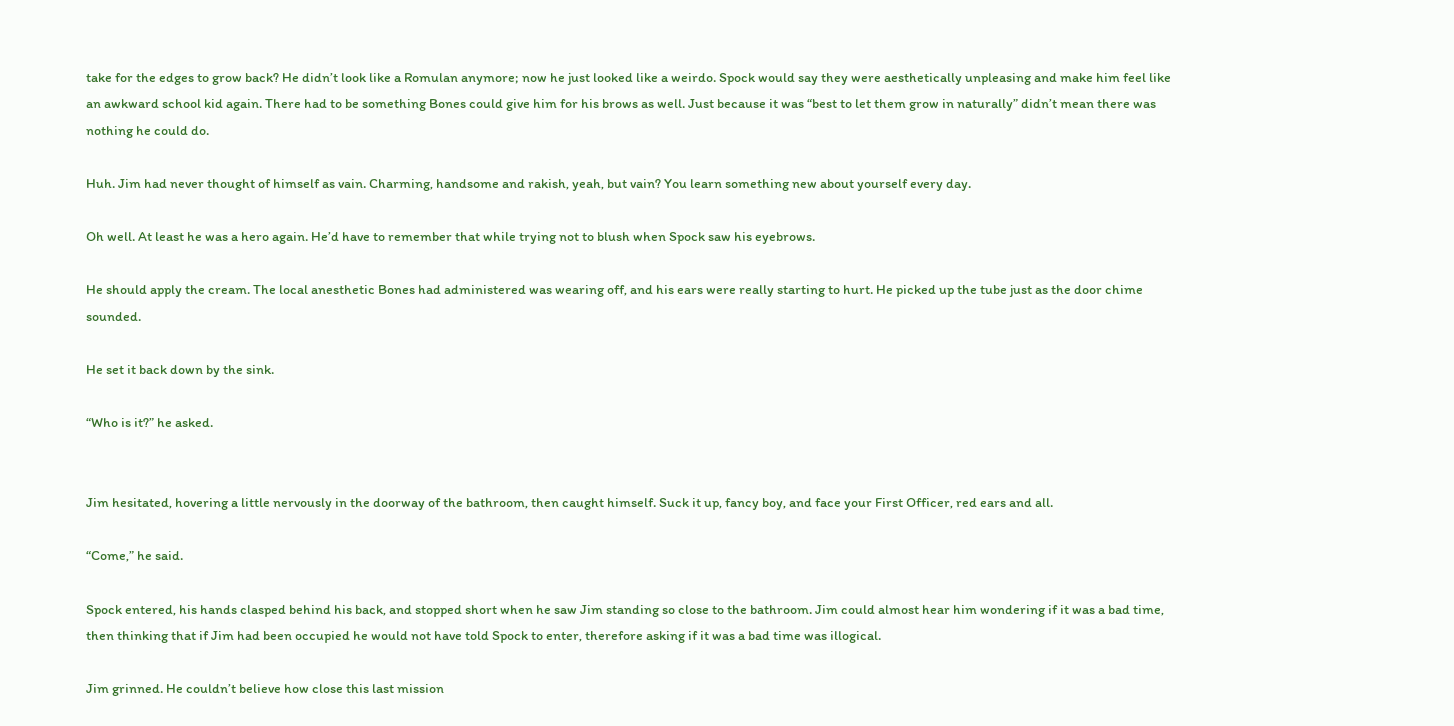take for the edges to grow back? He didn’t look like a Romulan anymore; now he just looked like a weirdo. Spock would say they were aesthetically unpleasing and make him feel like an awkward school kid again. There had to be something Bones could give him for his brows as well. Just because it was “best to let them grow in naturally” didn’t mean there was nothing he could do.

Huh. Jim had never thought of himself as vain. Charming, handsome and rakish, yeah, but vain? You learn something new about yourself every day.

Oh well. At least he was a hero again. He’d have to remember that while trying not to blush when Spock saw his eyebrows.

He should apply the cream. The local anesthetic Bones had administered was wearing off, and his ears were really starting to hurt. He picked up the tube just as the door chime sounded.

He set it back down by the sink.

“Who is it?” he asked.


Jim hesitated, hovering a little nervously in the doorway of the bathroom, then caught himself. Suck it up, fancy boy, and face your First Officer, red ears and all.

“Come,” he said.

Spock entered, his hands clasped behind his back, and stopped short when he saw Jim standing so close to the bathroom. Jim could almost hear him wondering if it was a bad time, then thinking that if Jim had been occupied he would not have told Spock to enter, therefore asking if it was a bad time was illogical.

Jim grinned. He couldn’t believe how close this last mission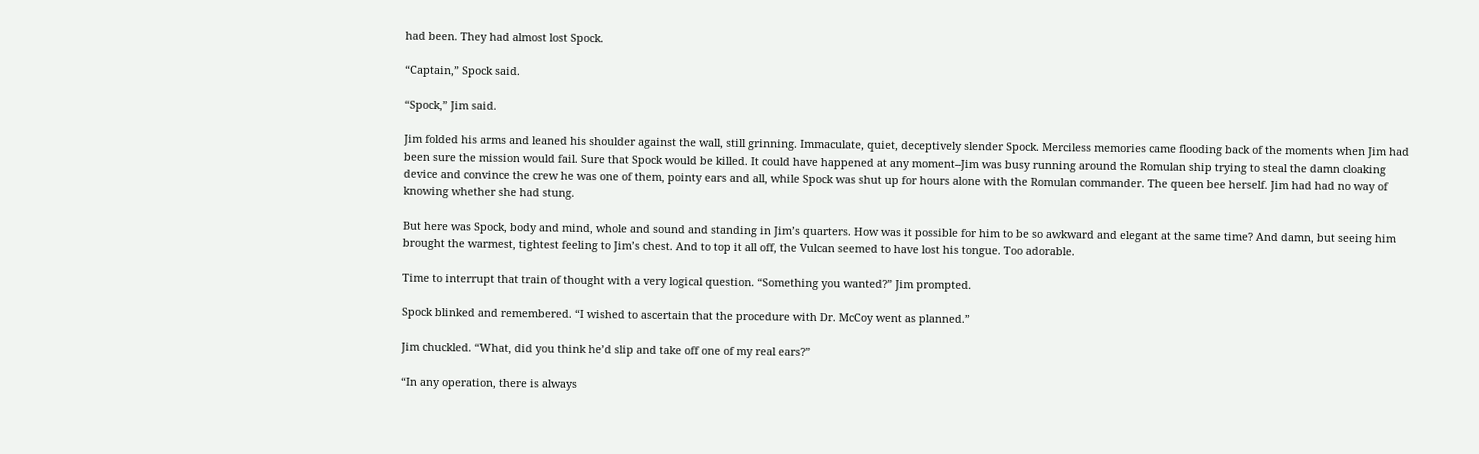had been. They had almost lost Spock.

“Captain,” Spock said.

“Spock,” Jim said.

Jim folded his arms and leaned his shoulder against the wall, still grinning. Immaculate, quiet, deceptively slender Spock. Merciless memories came flooding back of the moments when Jim had been sure the mission would fail. Sure that Spock would be killed. It could have happened at any moment--Jim was busy running around the Romulan ship trying to steal the damn cloaking device and convince the crew he was one of them, pointy ears and all, while Spock was shut up for hours alone with the Romulan commander. The queen bee herself. Jim had had no way of knowing whether she had stung.

But here was Spock, body and mind, whole and sound and standing in Jim’s quarters. How was it possible for him to be so awkward and elegant at the same time? And damn, but seeing him brought the warmest, tightest feeling to Jim’s chest. And to top it all off, the Vulcan seemed to have lost his tongue. Too adorable.

Time to interrupt that train of thought with a very logical question. “Something you wanted?” Jim prompted.

Spock blinked and remembered. “I wished to ascertain that the procedure with Dr. McCoy went as planned.”

Jim chuckled. “What, did you think he’d slip and take off one of my real ears?”

“In any operation, there is always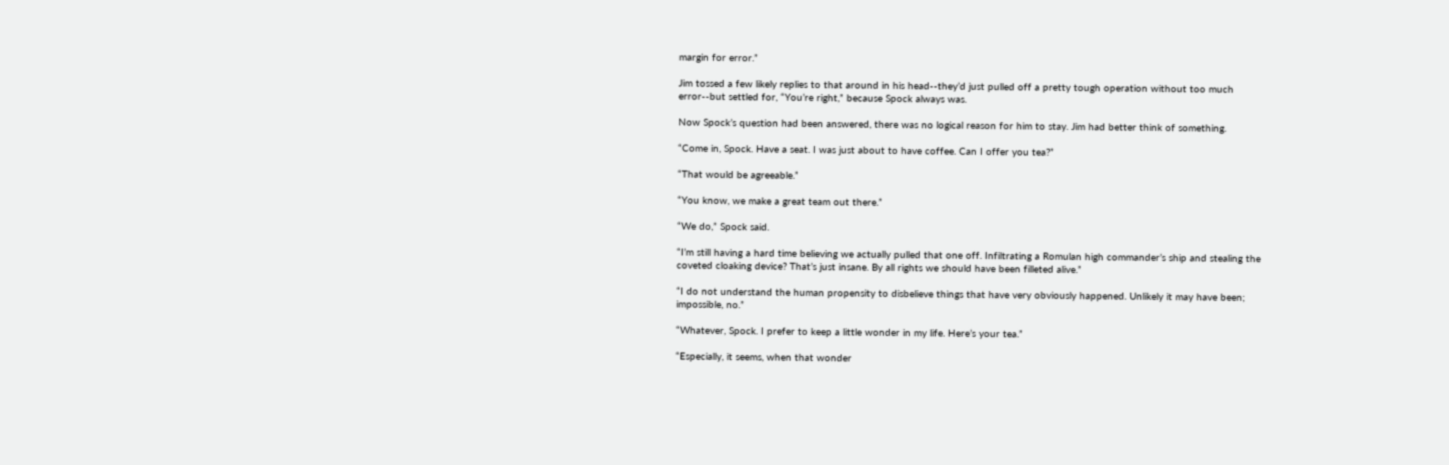margin for error.”

Jim tossed a few likely replies to that around in his head--they’d just pulled off a pretty tough operation without too much error--but settled for, “You’re right,” because Spock always was.

Now Spock’s question had been answered, there was no logical reason for him to stay. Jim had better think of something.

“Come in, Spock. Have a seat. I was just about to have coffee. Can I offer you tea?”

“That would be agreeable.”

“You know, we make a great team out there.”

“We do,” Spock said.

“I’m still having a hard time believing we actually pulled that one off. Infiltrating a Romulan high commander’s ship and stealing the coveted cloaking device? That’s just insane. By all rights we should have been filleted alive.”

“I do not understand the human propensity to disbelieve things that have very obviously happened. Unlikely it may have been; impossible, no.”

“Whatever, Spock. I prefer to keep a little wonder in my life. Here’s your tea.”

“Especially, it seems, when that wonder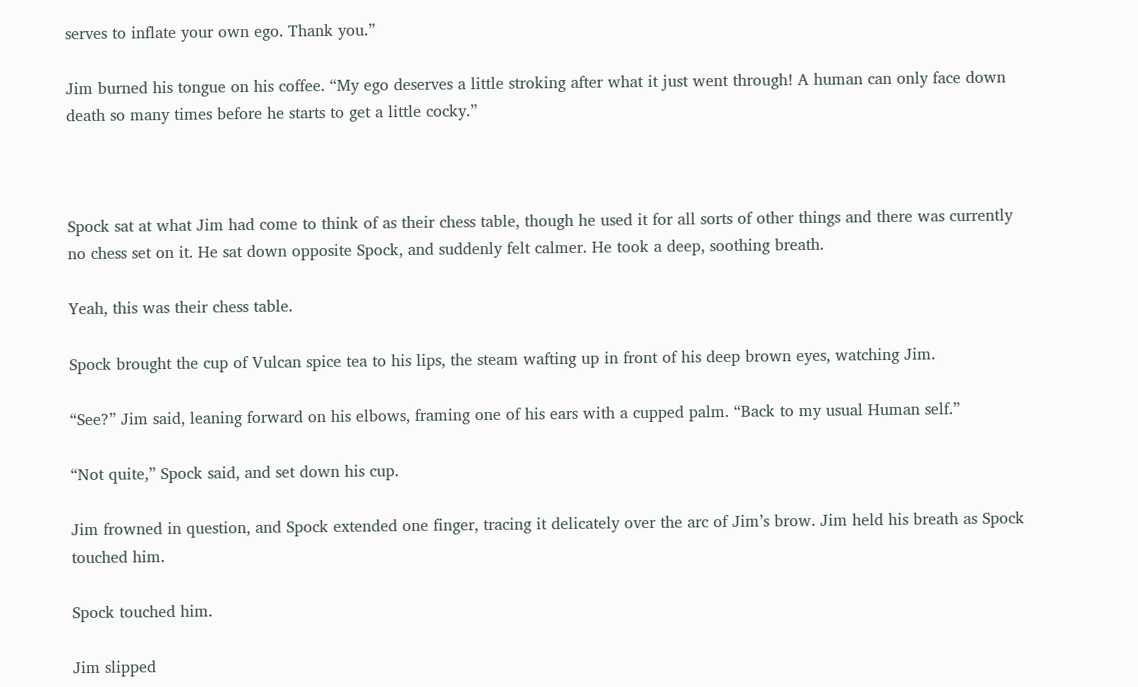serves to inflate your own ego. Thank you.”

Jim burned his tongue on his coffee. “My ego deserves a little stroking after what it just went through! A human can only face down death so many times before he starts to get a little cocky.”



Spock sat at what Jim had come to think of as their chess table, though he used it for all sorts of other things and there was currently no chess set on it. He sat down opposite Spock, and suddenly felt calmer. He took a deep, soothing breath.

Yeah, this was their chess table.

Spock brought the cup of Vulcan spice tea to his lips, the steam wafting up in front of his deep brown eyes, watching Jim.

“See?” Jim said, leaning forward on his elbows, framing one of his ears with a cupped palm. “Back to my usual Human self.”

“Not quite,” Spock said, and set down his cup.

Jim frowned in question, and Spock extended one finger, tracing it delicately over the arc of Jim’s brow. Jim held his breath as Spock touched him.

Spock touched him.

Jim slipped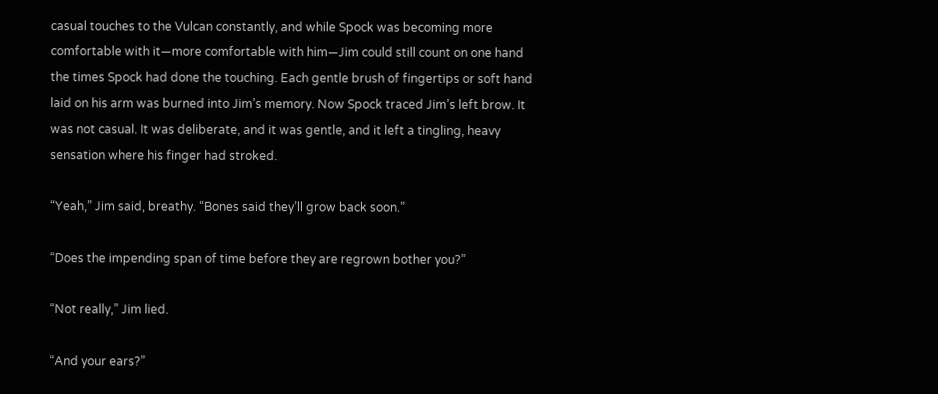casual touches to the Vulcan constantly, and while Spock was becoming more comfortable with it—more comfortable with him—Jim could still count on one hand the times Spock had done the touching. Each gentle brush of fingertips or soft hand laid on his arm was burned into Jim’s memory. Now Spock traced Jim’s left brow. It was not casual. It was deliberate, and it was gentle, and it left a tingling, heavy sensation where his finger had stroked.

“Yeah,” Jim said, breathy. “Bones said they’ll grow back soon.”

“Does the impending span of time before they are regrown bother you?”

“Not really,” Jim lied.

“And your ears?”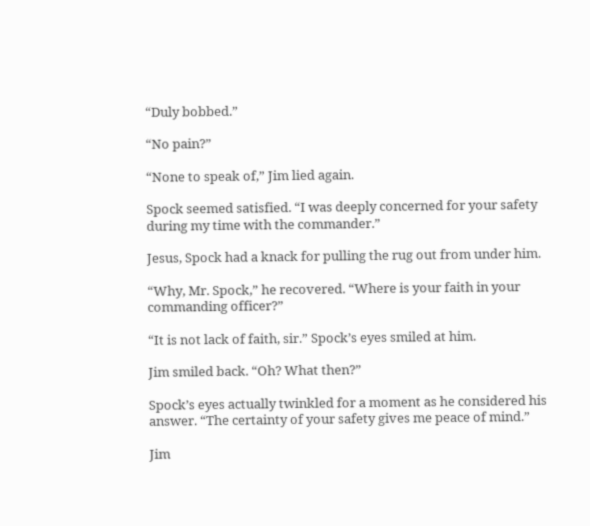“Duly bobbed.”

“No pain?”

“None to speak of,” Jim lied again.

Spock seemed satisfied. “I was deeply concerned for your safety during my time with the commander.”

Jesus, Spock had a knack for pulling the rug out from under him.

“Why, Mr. Spock,” he recovered. “Where is your faith in your commanding officer?”

“It is not lack of faith, sir.” Spock’s eyes smiled at him.

Jim smiled back. “Oh? What then?”

Spock’s eyes actually twinkled for a moment as he considered his answer. “The certainty of your safety gives me peace of mind.”

Jim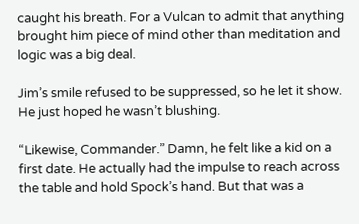caught his breath. For a Vulcan to admit that anything brought him piece of mind other than meditation and logic was a big deal.

Jim’s smile refused to be suppressed, so he let it show. He just hoped he wasn’t blushing.

“Likewise, Commander.” Damn, he felt like a kid on a first date. He actually had the impulse to reach across the table and hold Spock’s hand. But that was a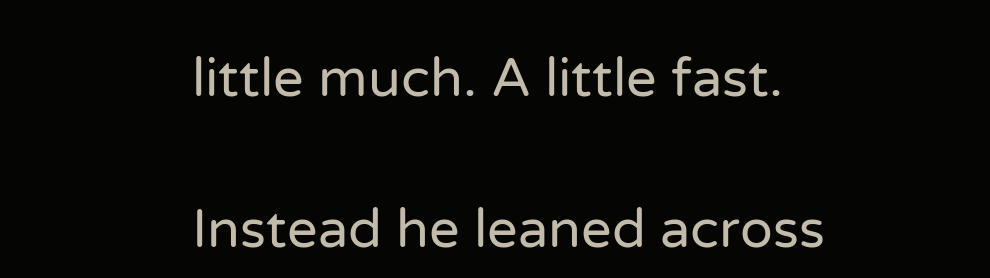little much. A little fast.

Instead he leaned across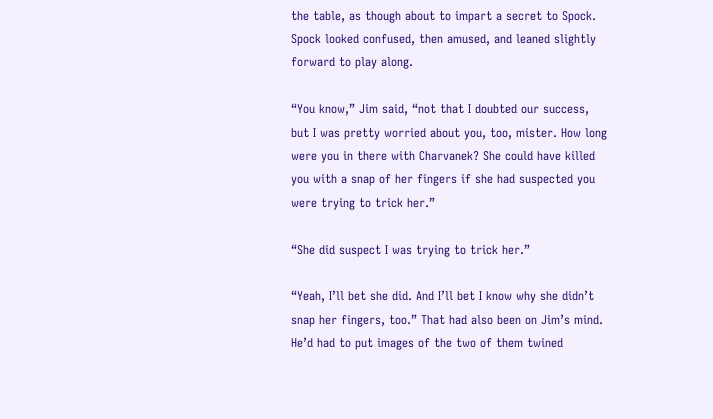the table, as though about to impart a secret to Spock. Spock looked confused, then amused, and leaned slightly forward to play along.

“You know,” Jim said, “not that I doubted our success, but I was pretty worried about you, too, mister. How long were you in there with Charvanek? She could have killed you with a snap of her fingers if she had suspected you were trying to trick her.”

“She did suspect I was trying to trick her.”

“Yeah, I’ll bet she did. And I’ll bet I know why she didn’t snap her fingers, too.” That had also been on Jim’s mind. He’d had to put images of the two of them twined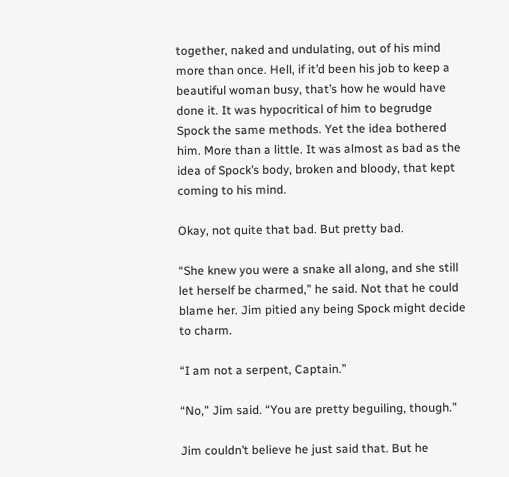together, naked and undulating, out of his mind more than once. Hell, if it’d been his job to keep a beautiful woman busy, that’s how he would have done it. It was hypocritical of him to begrudge Spock the same methods. Yet the idea bothered him. More than a little. It was almost as bad as the idea of Spock’s body, broken and bloody, that kept coming to his mind.

Okay, not quite that bad. But pretty bad.

“She knew you were a snake all along, and she still let herself be charmed,” he said. Not that he could blame her. Jim pitied any being Spock might decide to charm.

“I am not a serpent, Captain.”

“No,” Jim said. “You are pretty beguiling, though.”

Jim couldn’t believe he just said that. But he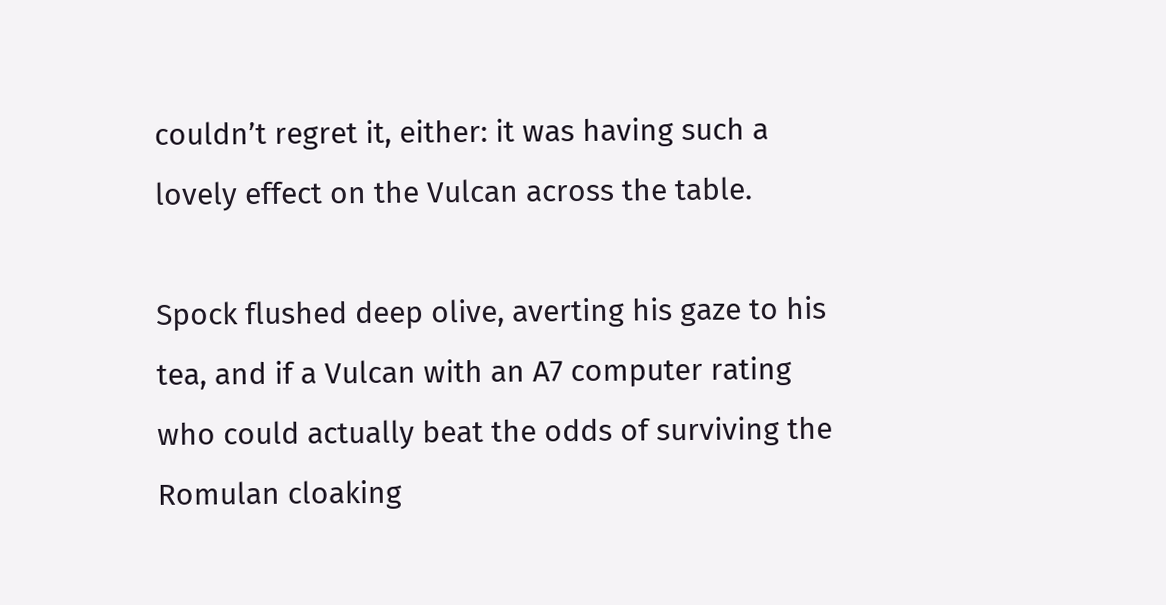couldn’t regret it, either: it was having such a lovely effect on the Vulcan across the table.

Spock flushed deep olive, averting his gaze to his tea, and if a Vulcan with an A7 computer rating who could actually beat the odds of surviving the Romulan cloaking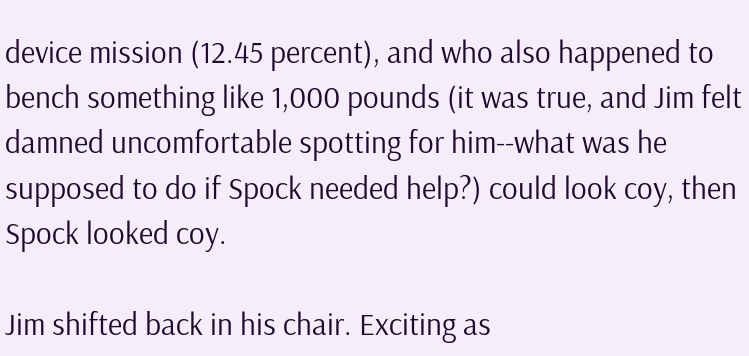device mission (12.45 percent), and who also happened to bench something like 1,000 pounds (it was true, and Jim felt damned uncomfortable spotting for him--what was he supposed to do if Spock needed help?) could look coy, then Spock looked coy.

Jim shifted back in his chair. Exciting as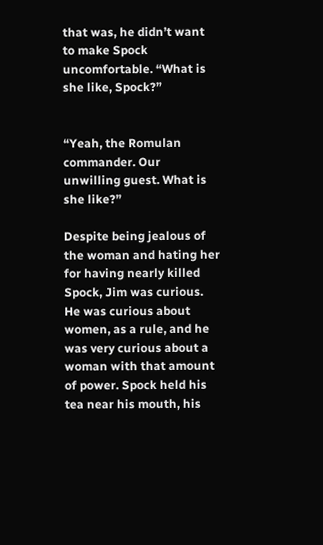that was, he didn’t want to make Spock uncomfortable. “What is she like, Spock?”


“Yeah, the Romulan commander. Our unwilling guest. What is she like?”

Despite being jealous of the woman and hating her for having nearly killed Spock, Jim was curious. He was curious about women, as a rule, and he was very curious about a woman with that amount of power. Spock held his tea near his mouth, his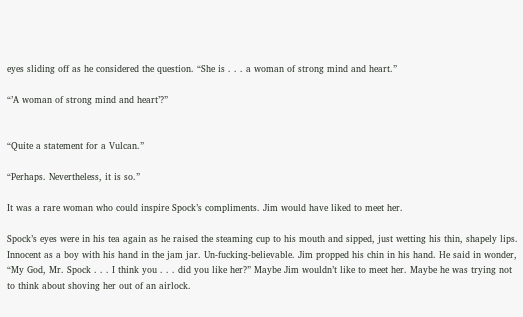eyes sliding off as he considered the question. “She is . . . a woman of strong mind and heart.”

“’A woman of strong mind and heart’?”


“Quite a statement for a Vulcan.”

“Perhaps. Nevertheless, it is so.”

It was a rare woman who could inspire Spock’s compliments. Jim would have liked to meet her.

Spock’s eyes were in his tea again as he raised the steaming cup to his mouth and sipped, just wetting his thin, shapely lips. Innocent as a boy with his hand in the jam jar. Un-fucking-believable. Jim propped his chin in his hand. He said in wonder, “My God, Mr. Spock . . . I think you . . . did you like her?” Maybe Jim wouldn’t like to meet her. Maybe he was trying not to think about shoving her out of an airlock.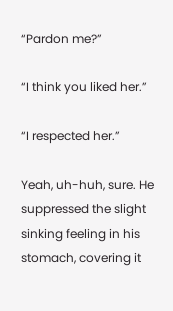“Pardon me?”

“I think you liked her.”

“I respected her.”

Yeah, uh-huh, sure. He suppressed the slight sinking feeling in his stomach, covering it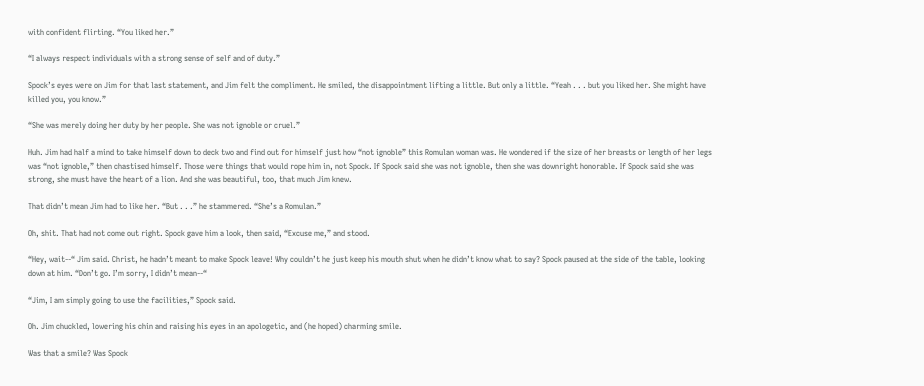with confident flirting. “You liked her.”

“I always respect individuals with a strong sense of self and of duty.”

Spock’s eyes were on Jim for that last statement, and Jim felt the compliment. He smiled, the disappointment lifting a little. But only a little. “Yeah . . . but you liked her. She might have killed you, you know.”

“She was merely doing her duty by her people. She was not ignoble or cruel.”

Huh. Jim had half a mind to take himself down to deck two and find out for himself just how “not ignoble” this Romulan woman was. He wondered if the size of her breasts or length of her legs was “not ignoble,” then chastised himself. Those were things that would rope him in, not Spock. If Spock said she was not ignoble, then she was downright honorable. If Spock said she was strong, she must have the heart of a lion. And she was beautiful, too, that much Jim knew.

That didn’t mean Jim had to like her. “But . . .” he stammered. “She’s a Romulan.”

Oh, shit. That had not come out right. Spock gave him a look, then said, “Excuse me,” and stood.

“Hey, wait--“ Jim said. Christ, he hadn’t meant to make Spock leave! Why couldn’t he just keep his mouth shut when he didn’t know what to say? Spock paused at the side of the table, looking down at him. “Don’t go. I’m sorry, I didn’t mean--“

“Jim, I am simply going to use the facilities,” Spock said.

Oh. Jim chuckled, lowering his chin and raising his eyes in an apologetic, and (he hoped) charming smile.

Was that a smile? Was Spock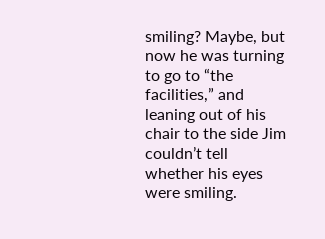smiling? Maybe, but now he was turning to go to “the facilities,” and leaning out of his chair to the side Jim couldn’t tell whether his eyes were smiling.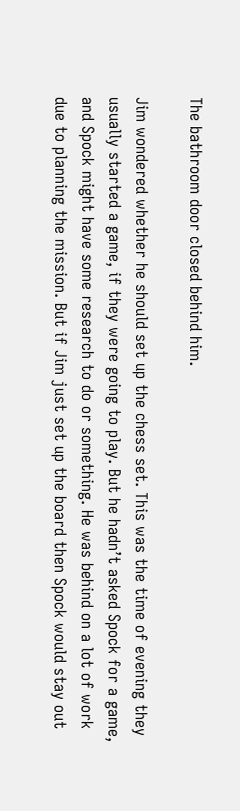The bathroom door closed behind him.

Jim wondered whether he should set up the chess set. This was the time of evening they usually started a game, if they were going to play. But he hadn’t asked Spock for a game, and Spock might have some research to do or something. He was behind on a lot of work due to planning the mission. But if Jim just set up the board then Spock would stay out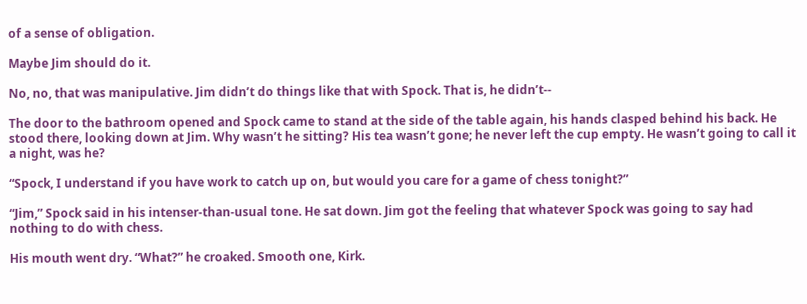of a sense of obligation.

Maybe Jim should do it.

No, no, that was manipulative. Jim didn’t do things like that with Spock. That is, he didn’t--

The door to the bathroom opened and Spock came to stand at the side of the table again, his hands clasped behind his back. He stood there, looking down at Jim. Why wasn’t he sitting? His tea wasn’t gone; he never left the cup empty. He wasn’t going to call it a night, was he?

“Spock, I understand if you have work to catch up on, but would you care for a game of chess tonight?”

“Jim,” Spock said in his intenser-than-usual tone. He sat down. Jim got the feeling that whatever Spock was going to say had nothing to do with chess.

His mouth went dry. “What?” he croaked. Smooth one, Kirk.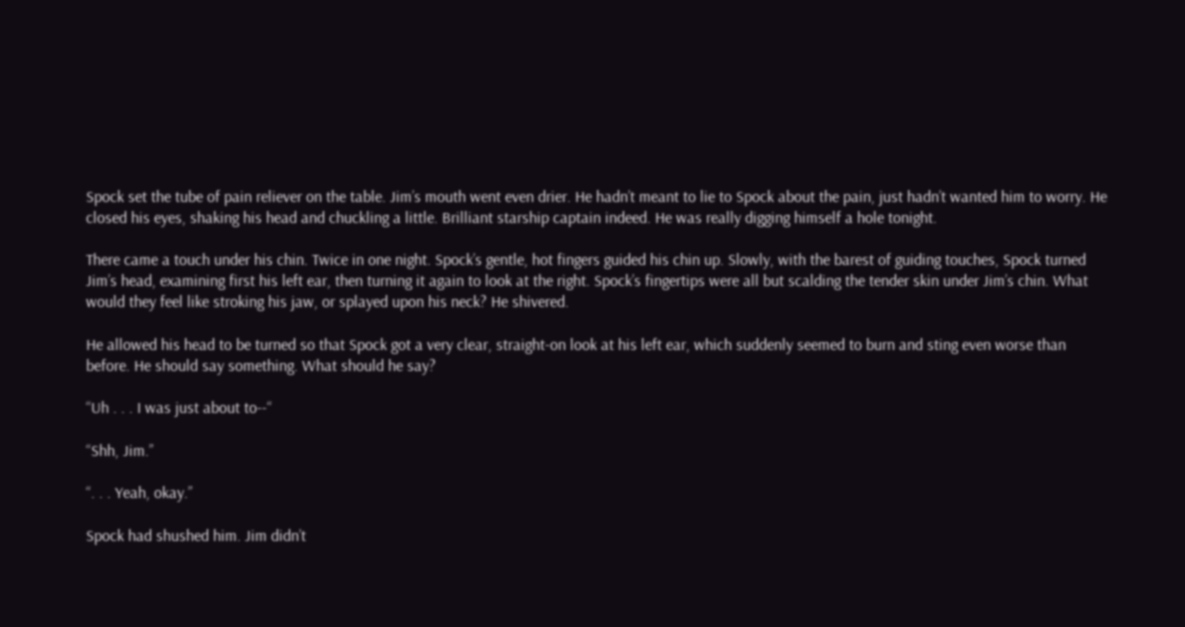Spock set the tube of pain reliever on the table. Jim’s mouth went even drier. He hadn’t meant to lie to Spock about the pain, just hadn’t wanted him to worry. He closed his eyes, shaking his head and chuckling a little. Brilliant starship captain indeed. He was really digging himself a hole tonight.

There came a touch under his chin. Twice in one night. Spock’s gentle, hot fingers guided his chin up. Slowly, with the barest of guiding touches, Spock turned Jim’s head, examining first his left ear, then turning it again to look at the right. Spock’s fingertips were all but scalding the tender skin under Jim’s chin. What would they feel like stroking his jaw, or splayed upon his neck? He shivered.

He allowed his head to be turned so that Spock got a very clear, straight-on look at his left ear, which suddenly seemed to burn and sting even worse than before. He should say something. What should he say?

“Uh . . . I was just about to--“

“Shh, Jim.”

“. . . Yeah, okay.”

Spock had shushed him. Jim didn’t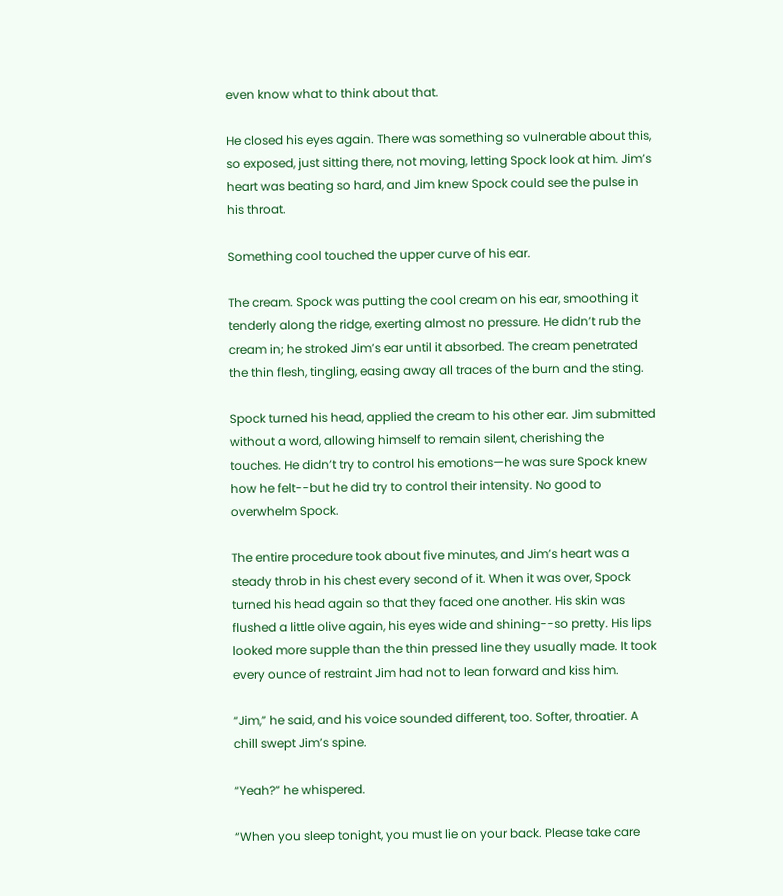even know what to think about that.

He closed his eyes again. There was something so vulnerable about this, so exposed, just sitting there, not moving, letting Spock look at him. Jim’s heart was beating so hard, and Jim knew Spock could see the pulse in his throat.

Something cool touched the upper curve of his ear.

The cream. Spock was putting the cool cream on his ear, smoothing it tenderly along the ridge, exerting almost no pressure. He didn’t rub the cream in; he stroked Jim’s ear until it absorbed. The cream penetrated the thin flesh, tingling, easing away all traces of the burn and the sting.

Spock turned his head, applied the cream to his other ear. Jim submitted without a word, allowing himself to remain silent, cherishing the touches. He didn’t try to control his emotions—he was sure Spock knew how he felt--but he did try to control their intensity. No good to overwhelm Spock.

The entire procedure took about five minutes, and Jim’s heart was a steady throb in his chest every second of it. When it was over, Spock turned his head again so that they faced one another. His skin was flushed a little olive again, his eyes wide and shining--so pretty. His lips looked more supple than the thin pressed line they usually made. It took every ounce of restraint Jim had not to lean forward and kiss him.

“Jim,” he said, and his voice sounded different, too. Softer, throatier. A chill swept Jim’s spine.

“Yeah?” he whispered.

“When you sleep tonight, you must lie on your back. Please take care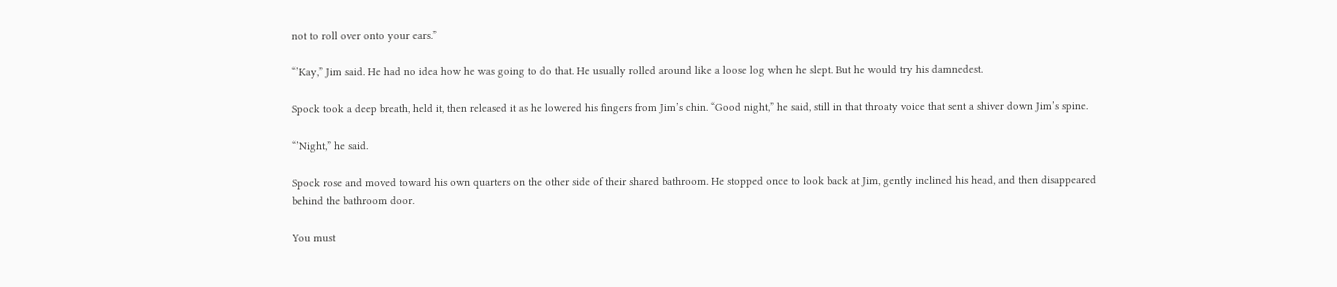not to roll over onto your ears.”

“’Kay,” Jim said. He had no idea how he was going to do that. He usually rolled around like a loose log when he slept. But he would try his damnedest.

Spock took a deep breath, held it, then released it as he lowered his fingers from Jim’s chin. “Good night,” he said, still in that throaty voice that sent a shiver down Jim’s spine.

“’Night,” he said.

Spock rose and moved toward his own quarters on the other side of their shared bathroom. He stopped once to look back at Jim, gently inclined his head, and then disappeared behind the bathroom door.

You must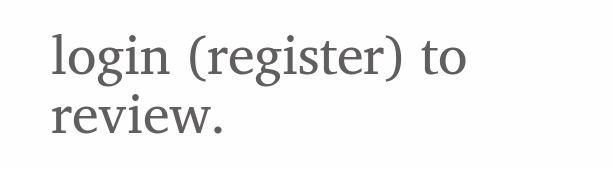login (register) to review.